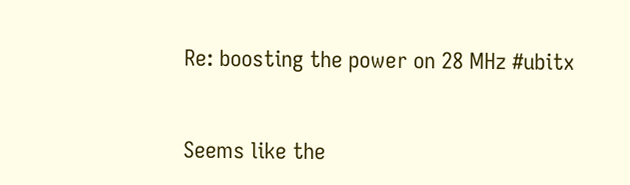Re: boosting the power on 28 MHz #ubitx


Seems like the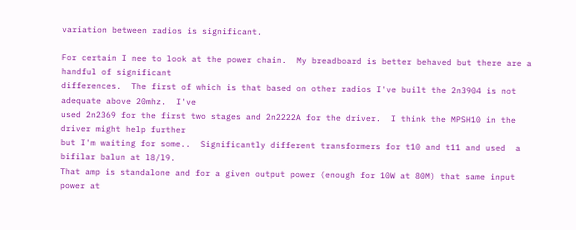variation between radios is significant.

For certain I nee to look at the power chain.  My breadboard is better behaved but there are a handful of significant
differences.  The first of which is that based on other radios I've built the 2n3904 is not adequate above 20mhz.  I've
used 2n2369 for the first two stages and 2n2222A for the driver.  I think the MPSH10 in the driver might help further
but I'm waiting for some..  Significantly different transformers for t10 and t11 and used  a bifilar balun at l8/l9.
That amp is standalone and for a given output power (enough for 10W at 80M) that same input power at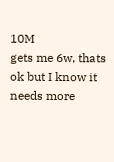10M
gets me 6w, thats ok but I know it needs more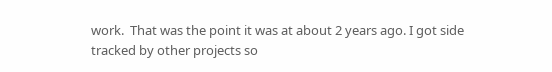work.  That was the point it was at about 2 years ago. I got side
tracked by other projects so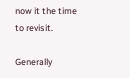now it the time to revisit.

Generally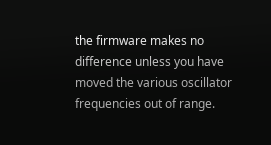the firmware makes no difference unless you have moved the various oscillator frequencies out of range.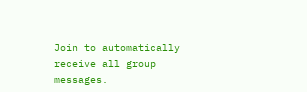Join to automatically receive all group messages.